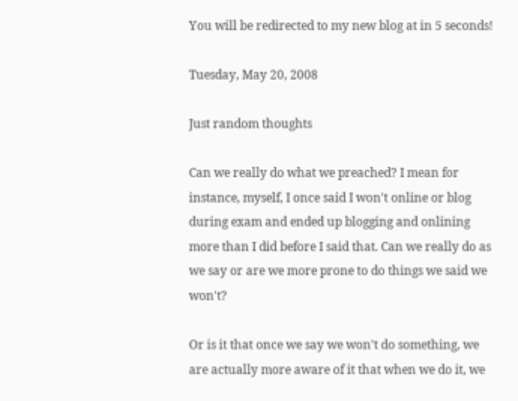You will be redirected to my new blog at in 5 seconds!

Tuesday, May 20, 2008

Just random thoughts

Can we really do what we preached? I mean for instance, myself, I once said I won't online or blog during exam and ended up blogging and onlining more than I did before I said that. Can we really do as we say or are we more prone to do things we said we won't?

Or is it that once we say we won't do something, we are actually more aware of it that when we do it, we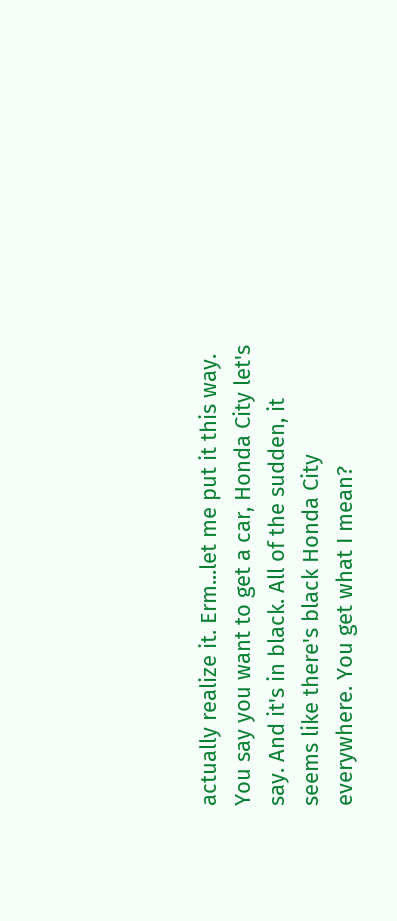actually realize it. Erm...let me put it this way. You say you want to get a car, Honda City let's say. And it's in black. All of the sudden, it seems like there's black Honda City everywhere. You get what I mean?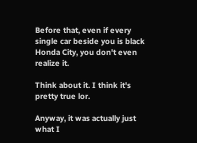Before that, even if every single car beside you is black Honda City, you don't even realize it.

Think about it. I think it's pretty true lor.

Anyway, it was actually just what I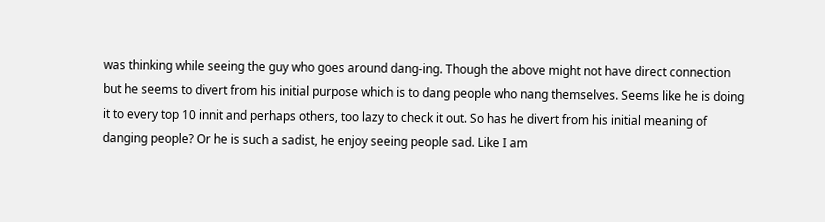was thinking while seeing the guy who goes around dang-ing. Though the above might not have direct connection but he seems to divert from his initial purpose which is to dang people who nang themselves. Seems like he is doing it to every top 10 innit and perhaps others, too lazy to check it out. So has he divert from his initial meaning of danging people? Or he is such a sadist, he enjoy seeing people sad. Like I am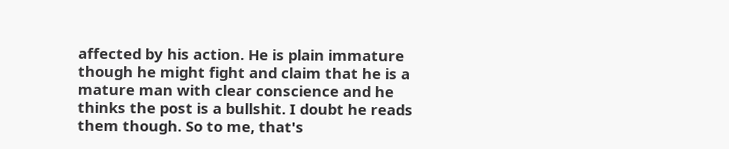affected by his action. He is plain immature though he might fight and claim that he is a mature man with clear conscience and he thinks the post is a bullshit. I doubt he reads them though. So to me, that's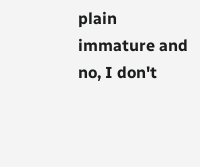plain immature and no, I don't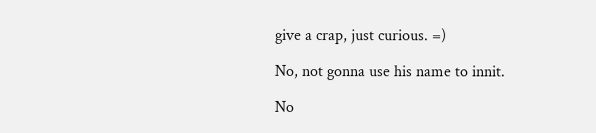give a crap, just curious. =)

No, not gonna use his name to innit.

No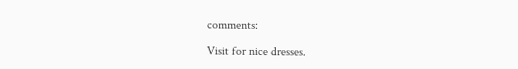comments:

Visit for nice dresses.